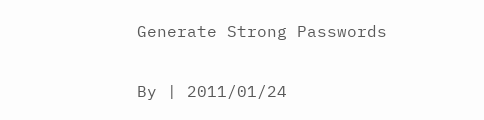Generate Strong Passwords

By | 2011/01/24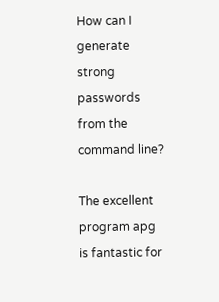How can I generate strong passwords from the command line?

The excellent program apg is fantastic for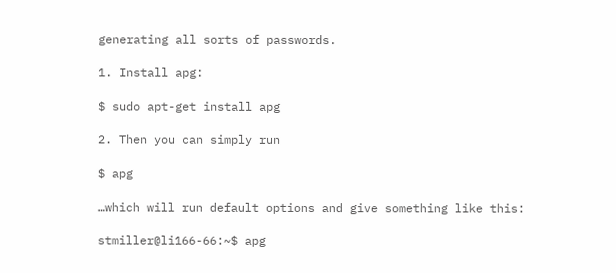generating all sorts of passwords.

1. Install apg:

$ sudo apt-get install apg

2. Then you can simply run

$ apg

…which will run default options and give something like this:

stmiller@li166-66:~$ apg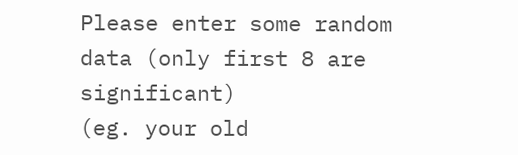Please enter some random data (only first 8 are significant)
(eg. your old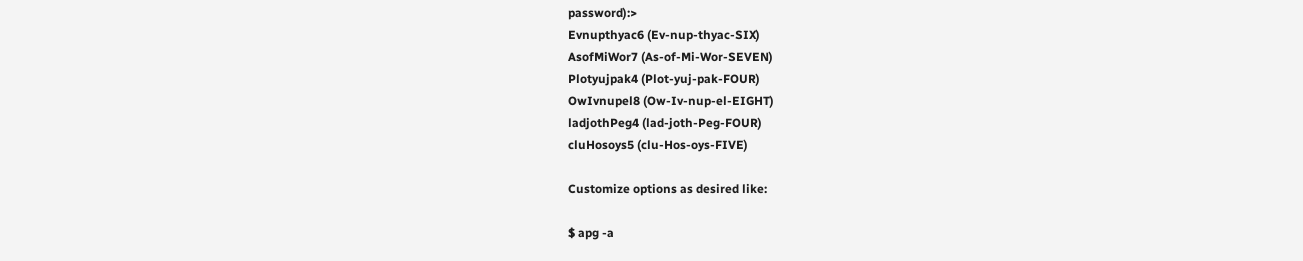password):>
Evnupthyac6 (Ev-nup-thyac-SIX)
AsofMiWor7 (As-of-Mi-Wor-SEVEN)
Plotyujpak4 (Plot-yuj-pak-FOUR)
OwIvnupel8 (Ow-Iv-nup-el-EIGHT)
ladjothPeg4 (lad-joth-Peg-FOUR)
cluHosoys5 (clu-Hos-oys-FIVE)

Customize options as desired like:

$ apg -a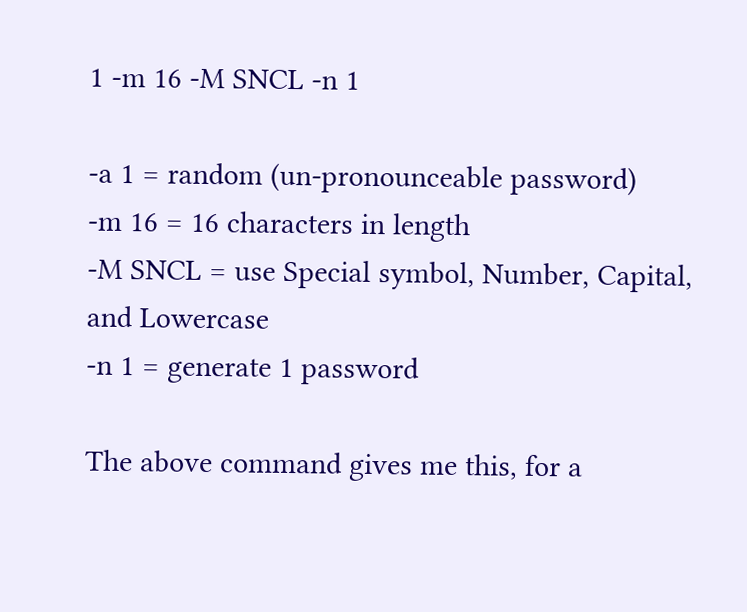1 -m 16 -M SNCL -n 1

-a 1 = random (un-pronounceable password)
-m 16 = 16 characters in length
-M SNCL = use Special symbol, Number, Capital, and Lowercase
-n 1 = generate 1 password

The above command gives me this, for a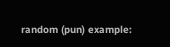random (pun) example: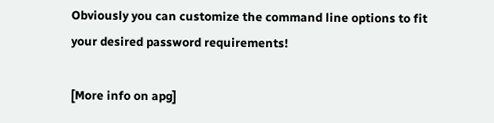Obviously you can customize the command line options to fit your desired password requirements!

[More info on apg]